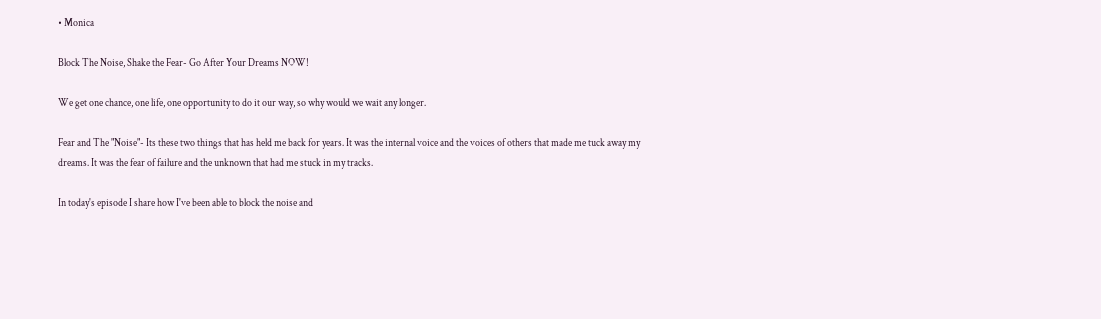• Monica

Block The Noise, Shake the Fear- Go After Your Dreams NOW!

We get one chance, one life, one opportunity to do it our way, so why would we wait any longer.

Fear and The "Noise"- Its these two things that has held me back for years. It was the internal voice and the voices of others that made me tuck away my dreams. It was the fear of failure and the unknown that had me stuck in my tracks.

In today's episode I share how I've been able to block the noise and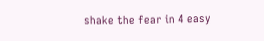shake the fear in 4 easy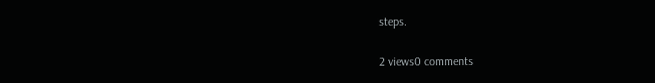steps.

2 views0 comments